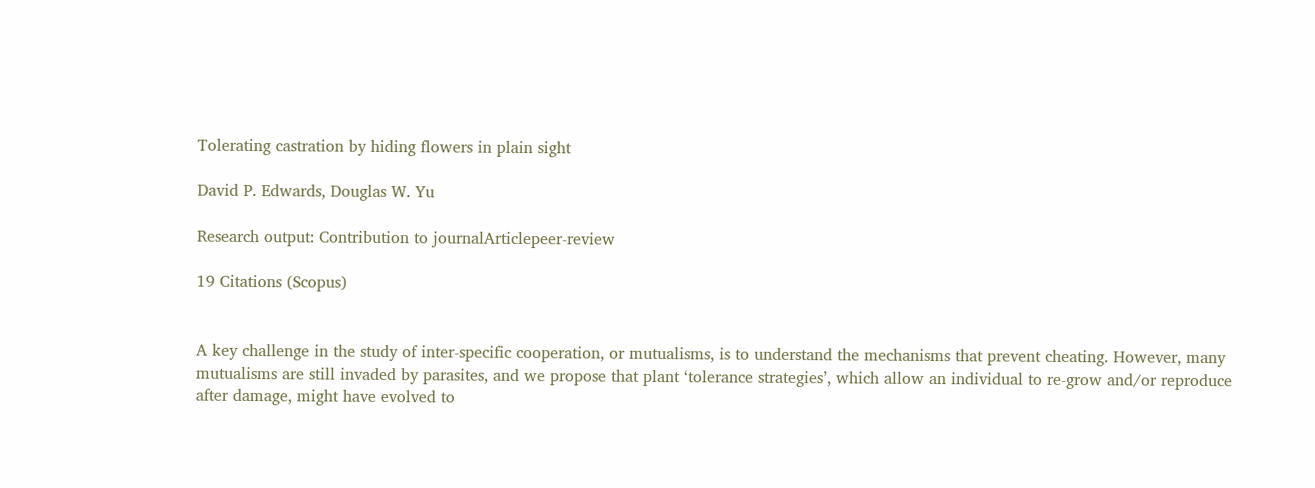Tolerating castration by hiding flowers in plain sight

David P. Edwards, Douglas W. Yu

Research output: Contribution to journalArticlepeer-review

19 Citations (Scopus)


A key challenge in the study of inter-specific cooperation, or mutualisms, is to understand the mechanisms that prevent cheating. However, many mutualisms are still invaded by parasites, and we propose that plant ‘tolerance strategies’, which allow an individual to re-grow and/or reproduce after damage, might have evolved to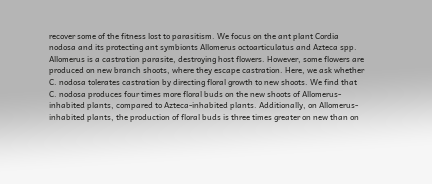recover some of the fitness lost to parasitism. We focus on the ant plant Cordia nodosa and its protecting ant symbionts Allomerus octoarticulatus and Azteca spp. Allomerus is a castration parasite, destroying host flowers. However, some flowers are produced on new branch shoots, where they escape castration. Here, we ask whether C. nodosa tolerates castration by directing floral growth to new shoots. We find that C. nodosa produces four times more floral buds on the new shoots of Allomerus-inhabited plants, compared to Azteca-inhabited plants. Additionally, on Allomerus-inhabited plants, the production of floral buds is three times greater on new than on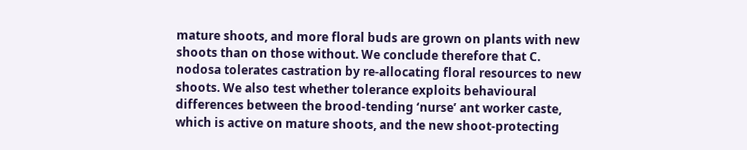mature shoots, and more floral buds are grown on plants with new shoots than on those without. We conclude therefore that C. nodosa tolerates castration by re-allocating floral resources to new shoots. We also test whether tolerance exploits behavioural differences between the brood-tending ‘nurse’ ant worker caste, which is active on mature shoots, and the new shoot-protecting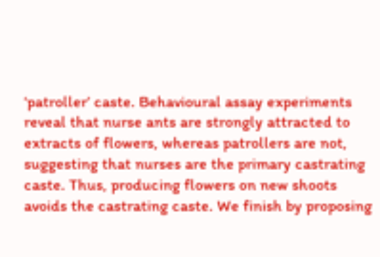‘patroller’ caste. Behavioural assay experiments reveal that nurse ants are strongly attracted to extracts of flowers, whereas patrollers are not, suggesting that nurses are the primary castrating caste. Thus, producing flowers on new shoots avoids the castrating caste. We finish by proposing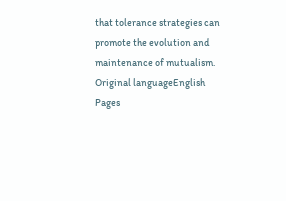that tolerance strategies can promote the evolution and maintenance of mutualism.
Original languageEnglish
Pages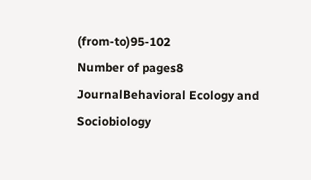(from-to)95-102
Number of pages8
JournalBehavioral Ecology and Sociobiology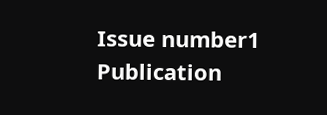Issue number1
Publication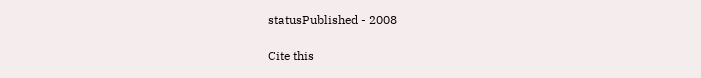statusPublished - 2008

Cite this